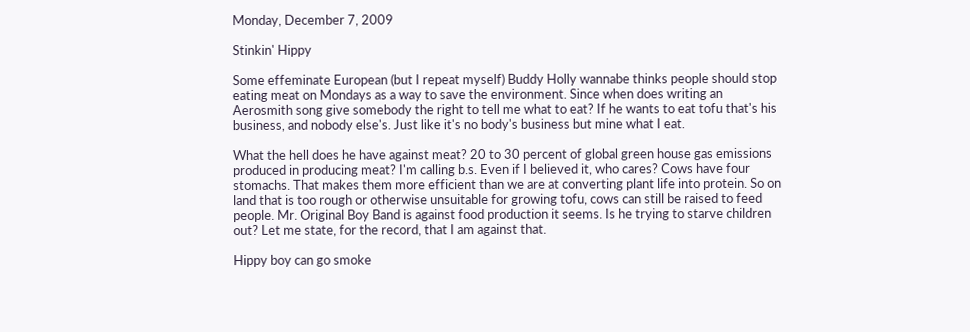Monday, December 7, 2009

Stinkin' Hippy

Some effeminate European (but I repeat myself) Buddy Holly wannabe thinks people should stop eating meat on Mondays as a way to save the environment. Since when does writing an Aerosmith song give somebody the right to tell me what to eat? If he wants to eat tofu that's his business, and nobody else's. Just like it's no body's business but mine what I eat.

What the hell does he have against meat? 20 to 30 percent of global green house gas emissions produced in producing meat? I'm calling b.s. Even if I believed it, who cares? Cows have four stomachs. That makes them more efficient than we are at converting plant life into protein. So on land that is too rough or otherwise unsuitable for growing tofu, cows can still be raised to feed people. Mr. Original Boy Band is against food production it seems. Is he trying to starve children out? Let me state, for the record, that I am against that.

Hippy boy can go smoke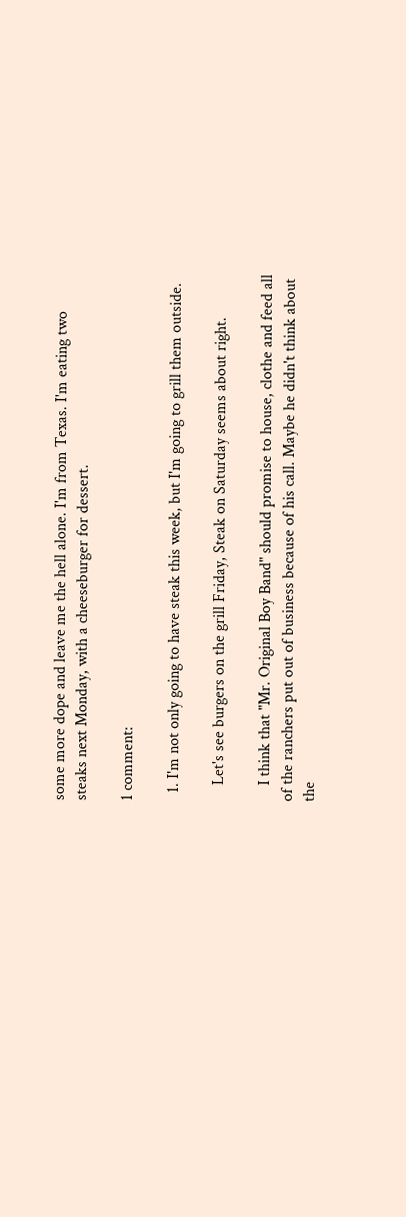some more dope and leave me the hell alone. I'm from Texas. I'm eating two steaks next Monday, with a cheeseburger for dessert.

1 comment:

  1. I'm not only going to have steak this week, but I'm going to grill them outside.

    Let's see burgers on the grill Friday, Steak on Saturday seems about right.

    I think that "Mr. Original Boy Band" should promise to house, clothe and feed all of the ranchers put out of business because of his call. Maybe he didn't think about the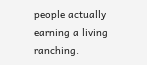people actually earning a living ranching.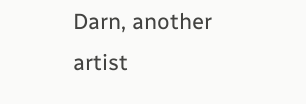Darn, another artist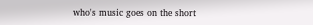who's music goes on the short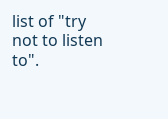list of "try not to listen to".